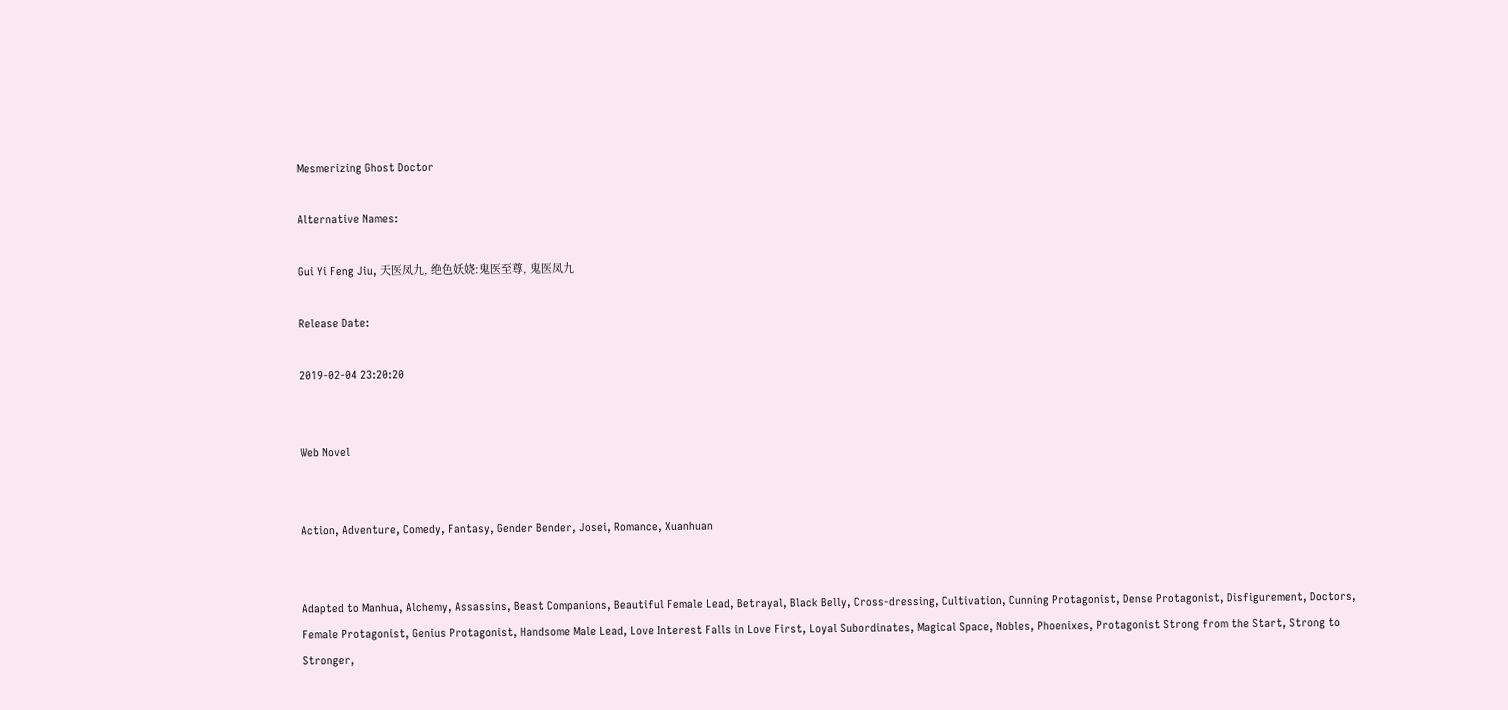Mesmerizing Ghost Doctor

Alternative Names:

Gui Yi Feng Jiu, 天医凤九, 绝色妖娆:鬼医至尊, 鬼医凤九

Release Date:

2019-02-04 23:20:20


Web Novel


Action, Adventure, Comedy, Fantasy, Gender Bender, Josei, Romance, Xuanhuan


Adapted to Manhua, Alchemy, Assassins, Beast Companions, Beautiful Female Lead, Betrayal, Black Belly, Cross-dressing, Cultivation, Cunning Protagonist, Dense Protagonist, Disfigurement, Doctors, Female Protagonist, Genius Protagonist, Handsome Male Lead, Love Interest Falls in Love First, Loyal Subordinates, Magical Space, Nobles, Phoenixes, Protagonist Strong from the Start, Strong to Stronger,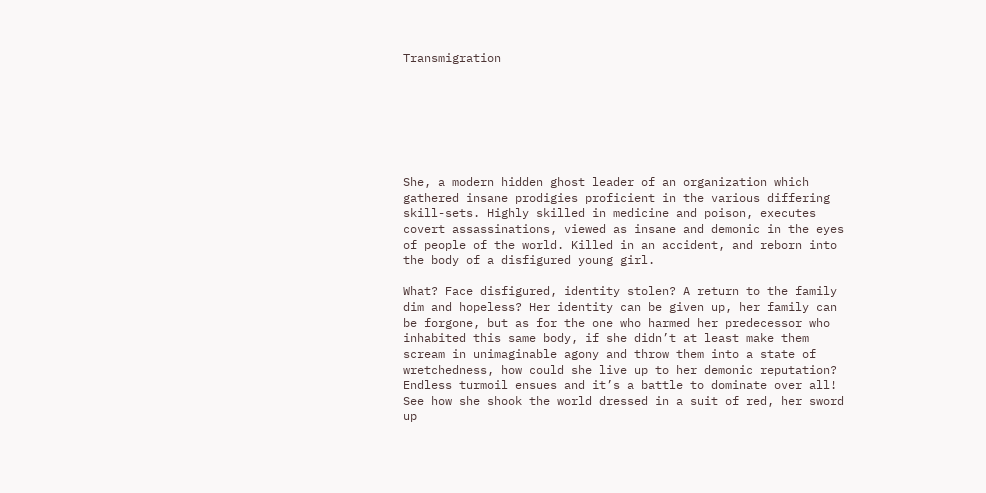Transmigration







She, a modern hidden ghost leader of an organization which gathered insane prodigies proficient in the various differing skill-sets. Highly skilled in medicine and poison, executes covert assassinations, viewed as insane and demonic in the eyes of people of the world. Killed in an accident, and reborn into the body of a disfigured young girl.

What? Face disfigured, identity stolen? A return to the family dim and hopeless? Her identity can be given up, her family can be forgone, but as for the one who harmed her predecessor who inhabited this same body, if she didn’t at least make them scream in unimaginable agony and throw them into a state of wretchedness, how could she live up to her demonic reputation? Endless turmoil ensues and it’s a battle to dominate over all! See how she shook the world dressed in a suit of red, her sword up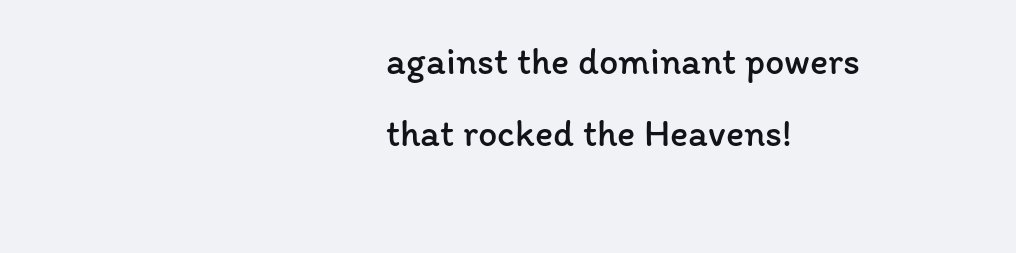against the dominant powers that rocked the Heavens!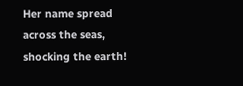Her name spread across the seas, shocking the earth!